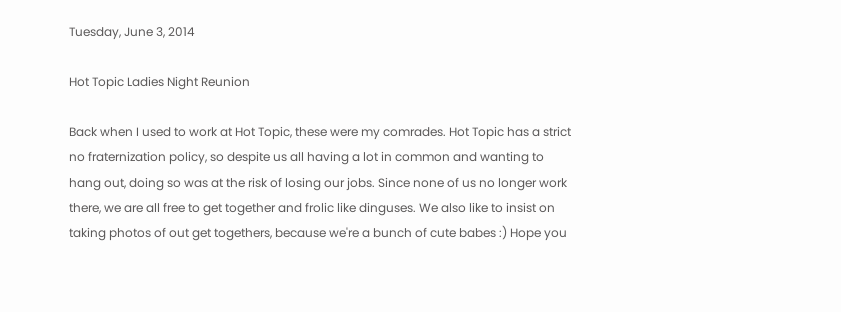Tuesday, June 3, 2014

Hot Topic Ladies Night Reunion

Back when I used to work at Hot Topic, these were my comrades. Hot Topic has a strict no fraternization policy, so despite us all having a lot in common and wanting to hang out, doing so was at the risk of losing our jobs. Since none of us no longer work there, we are all free to get together and frolic like dinguses. We also like to insist on taking photos of out get togethers, because we're a bunch of cute babes :) Hope you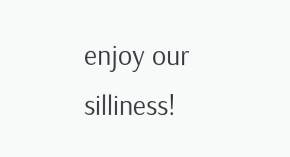enjoy our silliness!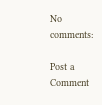No comments:

Post a Comment